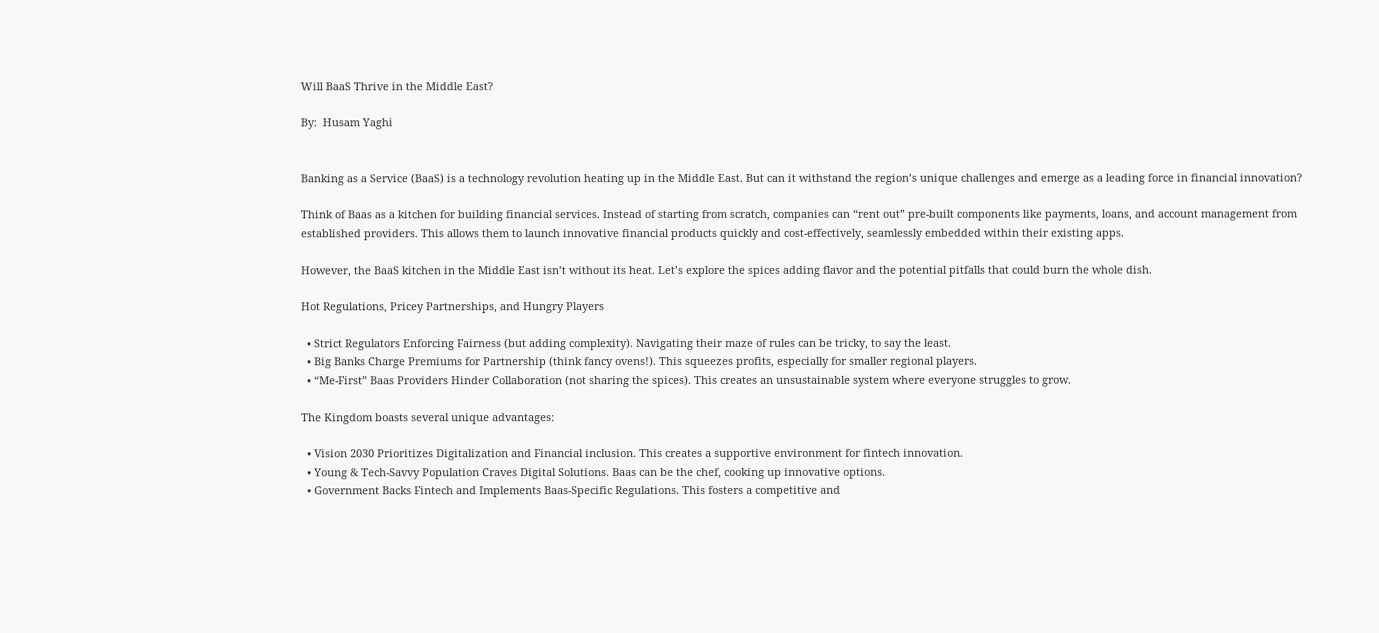Will BaaS Thrive in the Middle East?

By:  Husam Yaghi


Banking as a Service (BaaS) is a technology revolution heating up in the Middle East. But can it withstand the region’s unique challenges and emerge as a leading force in financial innovation?

Think of Baas as a kitchen for building financial services. Instead of starting from scratch, companies can “rent out” pre-built components like payments, loans, and account management from established providers. This allows them to launch innovative financial products quickly and cost-effectively, seamlessly embedded within their existing apps.

However, the BaaS kitchen in the Middle East isn’t without its heat. Let’s explore the spices adding flavor and the potential pitfalls that could burn the whole dish.

Hot Regulations, Pricey Partnerships, and Hungry Players

  • Strict Regulators Enforcing Fairness (but adding complexity). Navigating their maze of rules can be tricky, to say the least.
  • Big Banks Charge Premiums for Partnership (think fancy ovens!). This squeezes profits, especially for smaller regional players.
  • “Me-First” Baas Providers Hinder Collaboration (not sharing the spices). This creates an unsustainable system where everyone struggles to grow.

The Kingdom boasts several unique advantages:

  • Vision 2030 Prioritizes Digitalization and Financial inclusion. This creates a supportive environment for fintech innovation.
  • Young & Tech-Savvy Population Craves Digital Solutions. Baas can be the chef, cooking up innovative options.
  • Government Backs Fintech and Implements Baas-Specific Regulations. This fosters a competitive and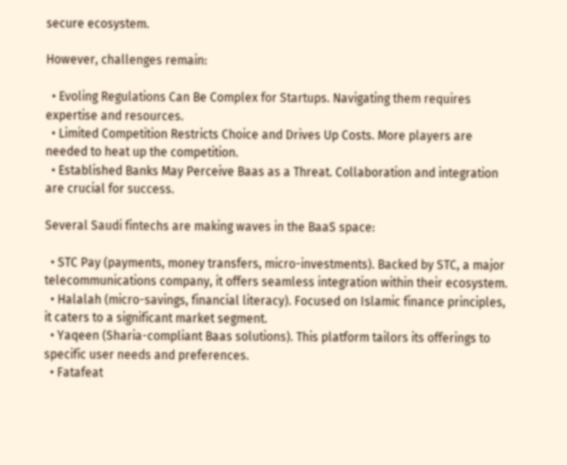secure ecosystem.

However, challenges remain:

  • Evoling Regulations Can Be Complex for Startups. Navigating them requires expertise and resources.
  • Limited Competition Restricts Choice and Drives Up Costs. More players are needed to heat up the competition.
  • Established Banks May Perceive Baas as a Threat. Collaboration and integration are crucial for success.

Several Saudi fintechs are making waves in the BaaS space:

  • STC Pay (payments, money transfers, micro-investments). Backed by STC, a major telecommunications company, it offers seamless integration within their ecosystem.
  • Halalah (micro-savings, financial literacy). Focused on Islamic finance principles, it caters to a significant market segment.
  • Yaqeen (Sharia-compliant Baas solutions). This platform tailors its offerings to specific user needs and preferences.
  • Fatafeat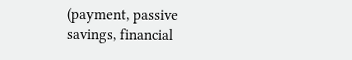(payment, passive savings, financial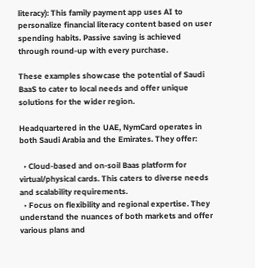literacy): This family payment app uses AI to personalize financial literacy content based on user spending habits. Passive saving is achieved through round-up with every purchase.

These examples showcase the potential of Saudi BaaS to cater to local needs and offer unique solutions for the wider region.

Headquartered in the UAE, NymCard operates in both Saudi Arabia and the Emirates. They offer:

  • Cloud-based and on-soil Baas platform for virtual/physical cards. This caters to diverse needs and scalability requirements.
  • Focus on flexibility and regional expertise. They understand the nuances of both markets and offer various plans and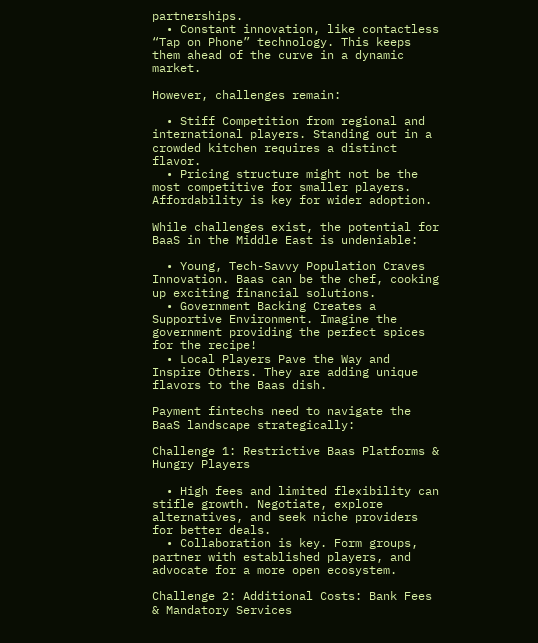partnerships.
  • Constant innovation, like contactless “Tap on Phone” technology. This keeps them ahead of the curve in a dynamic market.

However, challenges remain:

  • Stiff Competition from regional and international players. Standing out in a crowded kitchen requires a distinct flavor.
  • Pricing structure might not be the most competitive for smaller players. Affordability is key for wider adoption.

While challenges exist, the potential for BaaS in the Middle East is undeniable:

  • Young, Tech-Savvy Population Craves Innovation. Baas can be the chef, cooking up exciting financial solutions.
  • Government Backing Creates a Supportive Environment. Imagine the government providing the perfect spices for the recipe!
  • Local Players Pave the Way and Inspire Others. They are adding unique flavors to the Baas dish.

Payment fintechs need to navigate the BaaS landscape strategically:

Challenge 1: Restrictive Baas Platforms & Hungry Players

  • High fees and limited flexibility can stifle growth. Negotiate, explore alternatives, and seek niche providers for better deals.
  • Collaboration is key. Form groups, partner with established players, and advocate for a more open ecosystem.

Challenge 2: Additional Costs: Bank Fees & Mandatory Services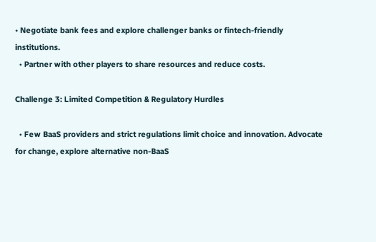• Negotiate bank fees and explore challenger banks or fintech-friendly institutions.
  • Partner with other players to share resources and reduce costs.

Challenge 3: Limited Competition & Regulatory Hurdles

  • Few BaaS providers and strict regulations limit choice and innovation. Advocate for change, explore alternative non-BaaS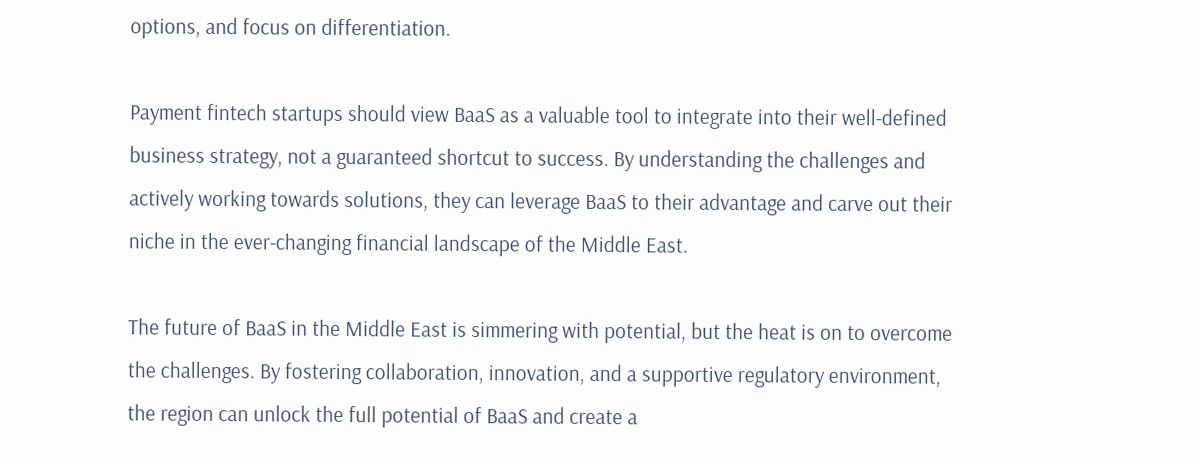options, and focus on differentiation.

Payment fintech startups should view BaaS as a valuable tool to integrate into their well-defined business strategy, not a guaranteed shortcut to success. By understanding the challenges and actively working towards solutions, they can leverage BaaS to their advantage and carve out their niche in the ever-changing financial landscape of the Middle East.

The future of BaaS in the Middle East is simmering with potential, but the heat is on to overcome the challenges. By fostering collaboration, innovation, and a supportive regulatory environment, the region can unlock the full potential of BaaS and create a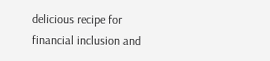delicious recipe for financial inclusion and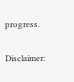progress.

Disclaimer: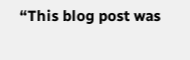“This blog post was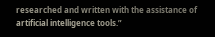researched and written with the assistance of artificial intelligence tools.”